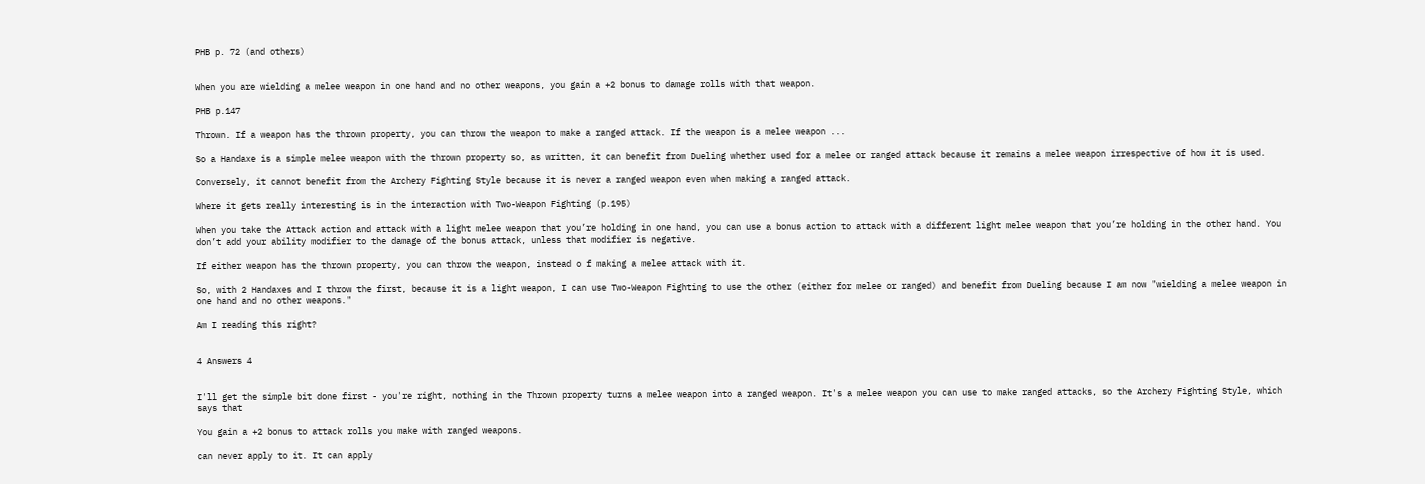PHB p. 72 (and others)


When you are wielding a melee weapon in one hand and no other weapons, you gain a +2 bonus to damage rolls with that weapon.

PHB p.147

Thrown. If a weapon has the thrown property, you can throw the weapon to make a ranged attack. If the weapon is a melee weapon ...

So a Handaxe is a simple melee weapon with the thrown property so, as written, it can benefit from Dueling whether used for a melee or ranged attack because it remains a melee weapon irrespective of how it is used.

Conversely, it cannot benefit from the Archery Fighting Style because it is never a ranged weapon even when making a ranged attack.

Where it gets really interesting is in the interaction with Two-Weapon Fighting (p.195)

When you take the Attack action and attack with a light melee weapon that you’re holding in one hand, you can use a bonus action to attack with a different light melee weapon that you’re holding in the other hand. You don’t add your ability modifier to the damage of the bonus attack, unless that modifier is negative.

If either weapon has the thrown property, you can throw the weapon, instead o f making a melee attack with it.

So, with 2 Handaxes and I throw the first, because it is a light weapon, I can use Two-Weapon Fighting to use the other (either for melee or ranged) and benefit from Dueling because I am now "wielding a melee weapon in one hand and no other weapons."

Am I reading this right?


4 Answers 4


I'll get the simple bit done first - you're right, nothing in the Thrown property turns a melee weapon into a ranged weapon. It's a melee weapon you can use to make ranged attacks, so the Archery Fighting Style, which says that

You gain a +2 bonus to attack rolls you make with ranged weapons.

can never apply to it. It can apply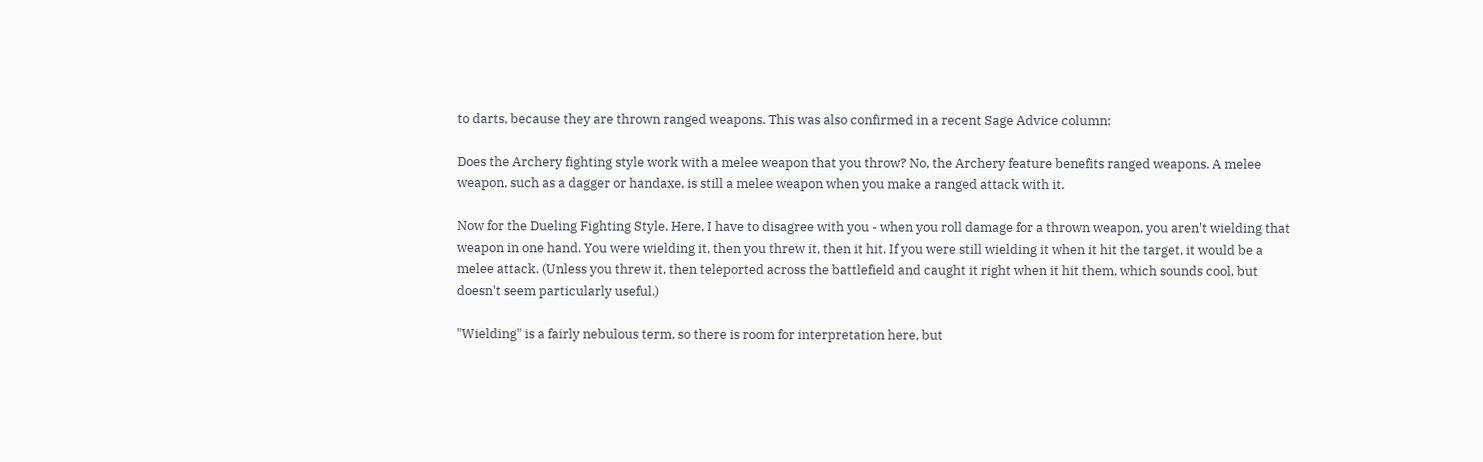to darts, because they are thrown ranged weapons. This was also confirmed in a recent Sage Advice column:

Does the Archery fighting style work with a melee weapon that you throw? No, the Archery feature benefits ranged weapons. A melee weapon, such as a dagger or handaxe, is still a melee weapon when you make a ranged attack with it.

Now for the Dueling Fighting Style. Here, I have to disagree with you - when you roll damage for a thrown weapon, you aren't wielding that weapon in one hand. You were wielding it, then you threw it, then it hit. If you were still wielding it when it hit the target, it would be a melee attack. (Unless you threw it, then teleported across the battlefield and caught it right when it hit them, which sounds cool, but doesn't seem particularly useful.)

"Wielding" is a fairly nebulous term, so there is room for interpretation here, but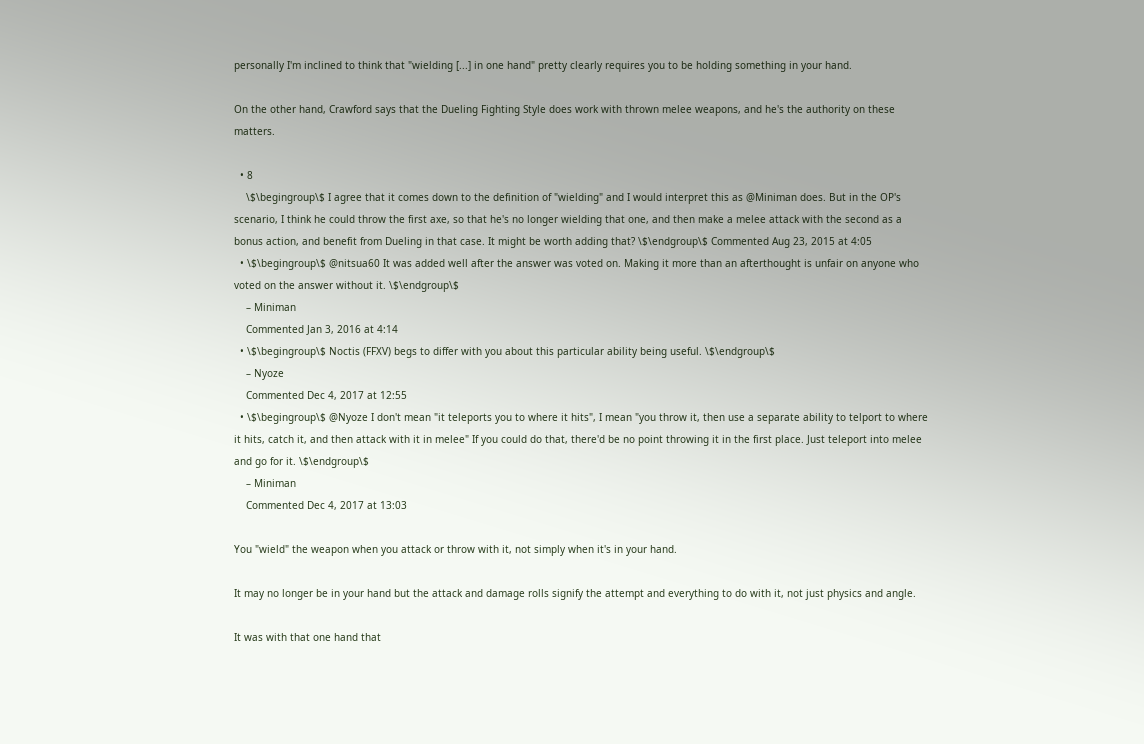personally I'm inclined to think that "wielding [...] in one hand" pretty clearly requires you to be holding something in your hand.

On the other hand, Crawford says that the Dueling Fighting Style does work with thrown melee weapons, and he's the authority on these matters.

  • 8
    \$\begingroup\$ I agree that it comes down to the definition of "wielding" and I would interpret this as @Miniman does. But in the OP's scenario, I think he could throw the first axe, so that he's no longer wielding that one, and then make a melee attack with the second as a bonus action, and benefit from Dueling in that case. It might be worth adding that? \$\endgroup\$ Commented Aug 23, 2015 at 4:05
  • \$\begingroup\$ @nitsua60 It was added well after the answer was voted on. Making it more than an afterthought is unfair on anyone who voted on the answer without it. \$\endgroup\$
    – Miniman
    Commented Jan 3, 2016 at 4:14
  • \$\begingroup\$ Noctis (FFXV) begs to differ with you about this particular ability being useful. \$\endgroup\$
    – Nyoze
    Commented Dec 4, 2017 at 12:55
  • \$\begingroup\$ @Nyoze I don't mean "it teleports you to where it hits", I mean "you throw it, then use a separate ability to telport to where it hits, catch it, and then attack with it in melee" If you could do that, there'd be no point throwing it in the first place. Just teleport into melee and go for it. \$\endgroup\$
    – Miniman
    Commented Dec 4, 2017 at 13:03

You "wield" the weapon when you attack or throw with it, not simply when it's in your hand.

It may no longer be in your hand but the attack and damage rolls signify the attempt and everything to do with it, not just physics and angle.

It was with that one hand that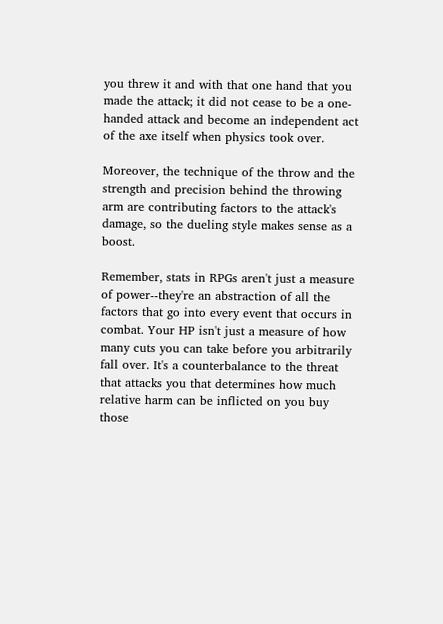you threw it and with that one hand that you made the attack; it did not cease to be a one-handed attack and become an independent act of the axe itself when physics took over.

Moreover, the technique of the throw and the strength and precision behind the throwing arm are contributing factors to the attack's damage, so the dueling style makes sense as a boost.

Remember, stats in RPGs aren't just a measure of power--they're an abstraction of all the factors that go into every event that occurs in combat. Your HP isn't just a measure of how many cuts you can take before you arbitrarily fall over. It's a counterbalance to the threat that attacks you that determines how much relative harm can be inflicted on you buy those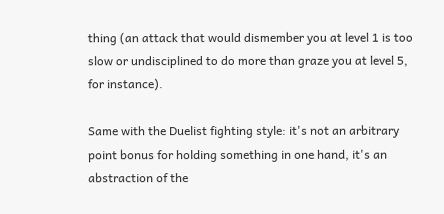thing (an attack that would dismember you at level 1 is too slow or undisciplined to do more than graze you at level 5, for instance).

Same with the Duelist fighting style: it's not an arbitrary point bonus for holding something in one hand, it's an abstraction of the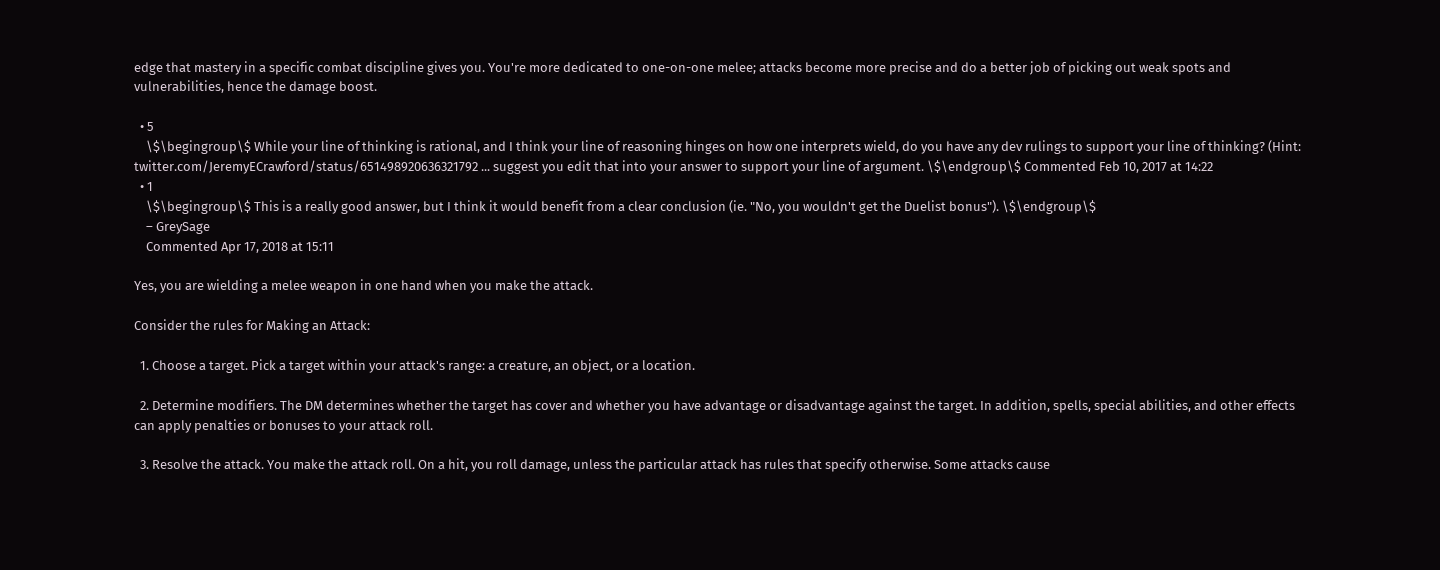edge that mastery in a specific combat discipline gives you. You're more dedicated to one-on-one melee; attacks become more precise and do a better job of picking out weak spots and vulnerabilities, hence the damage boost.

  • 5
    \$\begingroup\$ While your line of thinking is rational, and I think your line of reasoning hinges on how one interprets wield, do you have any dev rulings to support your line of thinking? (Hint: twitter.com/JeremyECrawford/status/651498920636321792 ... suggest you edit that into your answer to support your line of argument. \$\endgroup\$ Commented Feb 10, 2017 at 14:22
  • 1
    \$\begingroup\$ This is a really good answer, but I think it would benefit from a clear conclusion (ie. "No, you wouldn't get the Duelist bonus"). \$\endgroup\$
    – GreySage
    Commented Apr 17, 2018 at 15:11

Yes, you are wielding a melee weapon in one hand when you make the attack.

Consider the rules for Making an Attack:

  1. Choose a target. Pick a target within your attack's range: a creature, an object, or a location.

  2. Determine modifiers. The DM determines whether the target has cover and whether you have advantage or disadvantage against the target. In addition, spells, special abilities, and other effects can apply penalties or bonuses to your attack roll.

  3. Resolve the attack. You make the attack roll. On a hit, you roll damage, unless the particular attack has rules that specify otherwise. Some attacks cause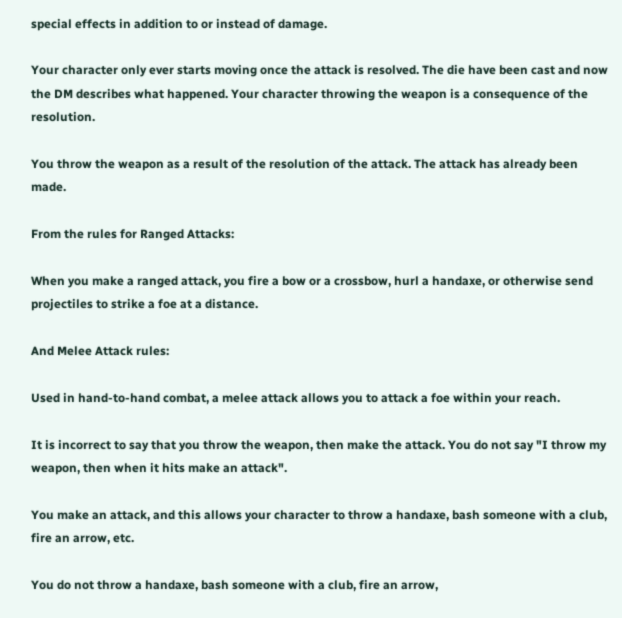special effects in addition to or instead of damage.

Your character only ever starts moving once the attack is resolved. The die have been cast and now the DM describes what happened. Your character throwing the weapon is a consequence of the resolution.

You throw the weapon as a result of the resolution of the attack. The attack has already been made.

From the rules for Ranged Attacks:

When you make a ranged attack, you fire a bow or a crossbow, hurl a handaxe, or otherwise send projectiles to strike a foe at a distance.

And Melee Attack rules:

Used in hand-to-hand combat, a melee attack allows you to attack a foe within your reach.

It is incorrect to say that you throw the weapon, then make the attack. You do not say "I throw my weapon, then when it hits make an attack".

You make an attack, and this allows your character to throw a handaxe, bash someone with a club, fire an arrow, etc.

You do not throw a handaxe, bash someone with a club, fire an arrow,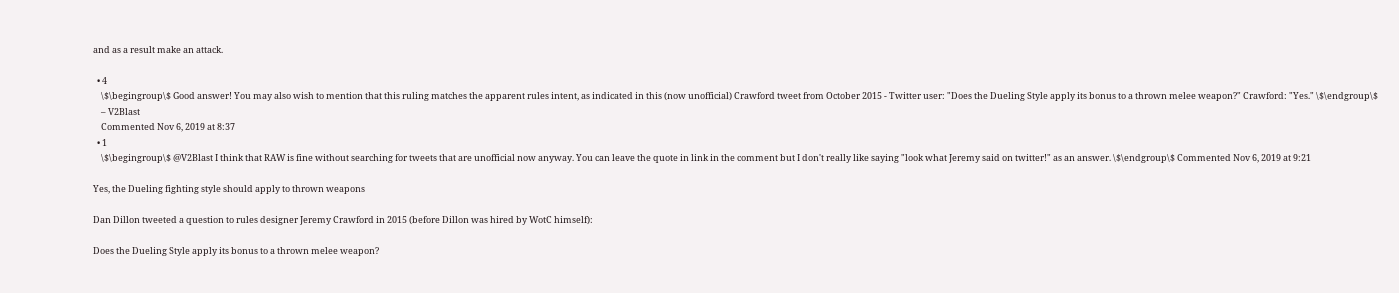and as a result make an attack.

  • 4
    \$\begingroup\$ Good answer! You may also wish to mention that this ruling matches the apparent rules intent, as indicated in this (now unofficial) Crawford tweet from October 2015 - Twitter user: "Does the Dueling Style apply its bonus to a thrown melee weapon?" Crawford: "Yes." \$\endgroup\$
    – V2Blast
    Commented Nov 6, 2019 at 8:37
  • 1
    \$\begingroup\$ @V2Blast I think that RAW is fine without searching for tweets that are unofficial now anyway. You can leave the quote in link in the comment but I don't really like saying "look what Jeremy said on twitter!" as an answer. \$\endgroup\$ Commented Nov 6, 2019 at 9:21

Yes, the Dueling fighting style should apply to thrown weapons

Dan Dillon tweeted a question to rules designer Jeremy Crawford in 2015 (before Dillon was hired by WotC himself):

Does the Dueling Style apply its bonus to a thrown melee weapon?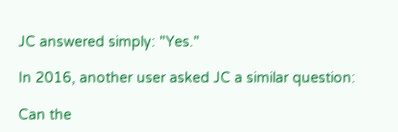JC answered simply: "Yes."

In 2016, another user asked JC a similar question:

Can the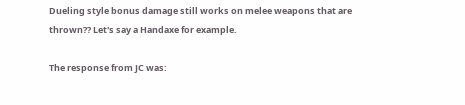Dueling style bonus damage still works on melee weapons that are thrown?? Let's say a Handaxe for example.

The response from JC was: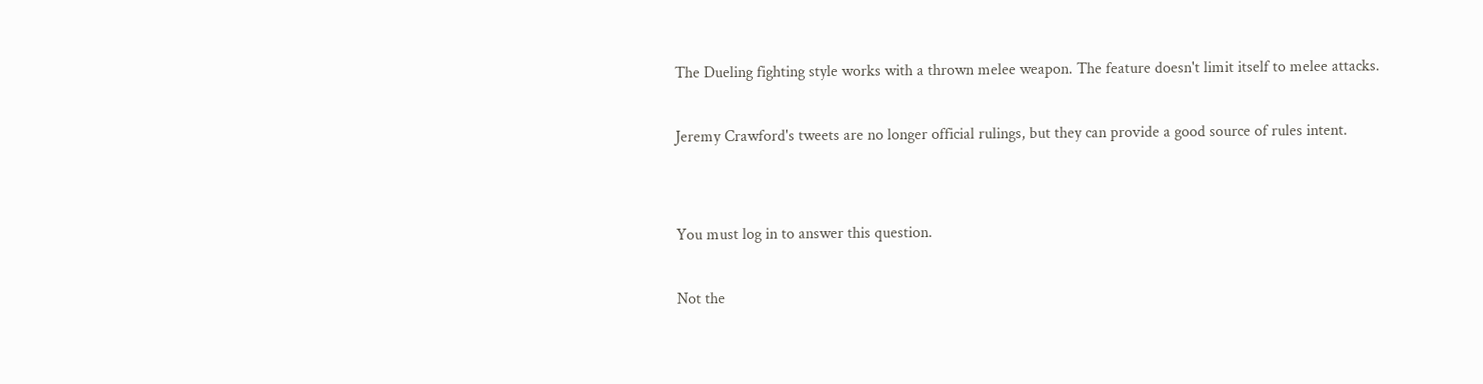The Dueling fighting style works with a thrown melee weapon. The feature doesn't limit itself to melee attacks.

Jeremy Crawford's tweets are no longer official rulings, but they can provide a good source of rules intent.


You must log in to answer this question.

Not the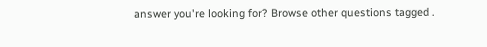answer you're looking for? Browse other questions tagged .